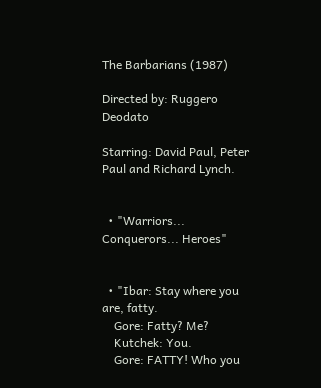The Barbarians (1987)

Directed by: Ruggero Deodato

Starring: David Paul, Peter Paul and Richard Lynch.


  • "Warriors... Conquerors... Heroes"


  • "Ibar: Stay where you are, fatty.
    Gore: Fatty? Me?
    Kutchek: You.
    Gore: FATTY! Who you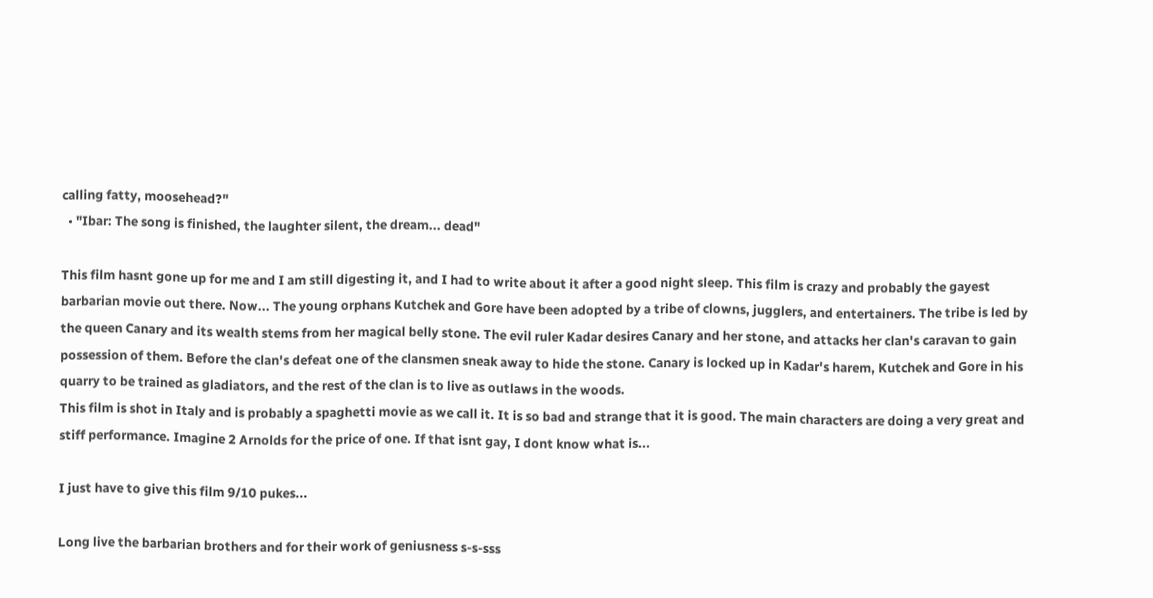calling fatty, moosehead?"
  • "Ibar: The song is finished, the laughter silent, the dream... dead"

This film hasnt gone up for me and I am still digesting it, and I had to write about it after a good night sleep. This film is crazy and probably the gayest barbarian movie out there. Now... The young orphans Kutchek and Gore have been adopted by a tribe of clowns, jugglers, and entertainers. The tribe is led by the queen Canary and its wealth stems from her magical belly stone. The evil ruler Kadar desires Canary and her stone, and attacks her clan's caravan to gain possession of them. Before the clan's defeat one of the clansmen sneak away to hide the stone. Canary is locked up in Kadar's harem, Kutchek and Gore in his quarry to be trained as gladiators, and the rest of the clan is to live as outlaws in the woods.
This film is shot in Italy and is probably a spaghetti movie as we call it. It is so bad and strange that it is good. The main characters are doing a very great and stiff performance. Imagine 2 Arnolds for the price of one. If that isnt gay, I dont know what is...

I just have to give this film 9/10 pukes...

Long live the barbarian brothers and for their work of geniusness s-s-sss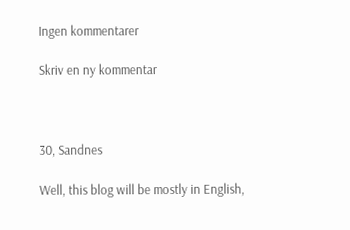Ingen kommentarer

Skriv en ny kommentar



30, Sandnes

Well, this blog will be mostly in English,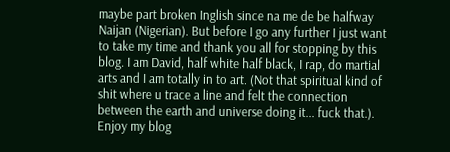maybe part broken Inglish since na me de be halfway Naijan (Nigerian). But before I go any further I just want to take my time and thank you all for stopping by this blog. I am David, half white half black, I rap, do martial arts and I am totally in to art. (Not that spiritual kind of shit where u trace a line and felt the connection between the earth and universe doing it... fuck that.). Enjoy my blog